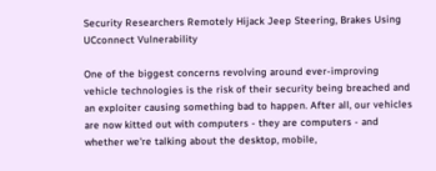Security Researchers Remotely Hijack Jeep Steering, Brakes Using UCconnect Vulnerability

One of the biggest concerns revolving around ever-improving vehicle technologies is the risk of their security being breached and an exploiter causing something bad to happen. After all, our vehicles are now kitted out with computers - they are computers - and whether we're talking about the desktop, mobile,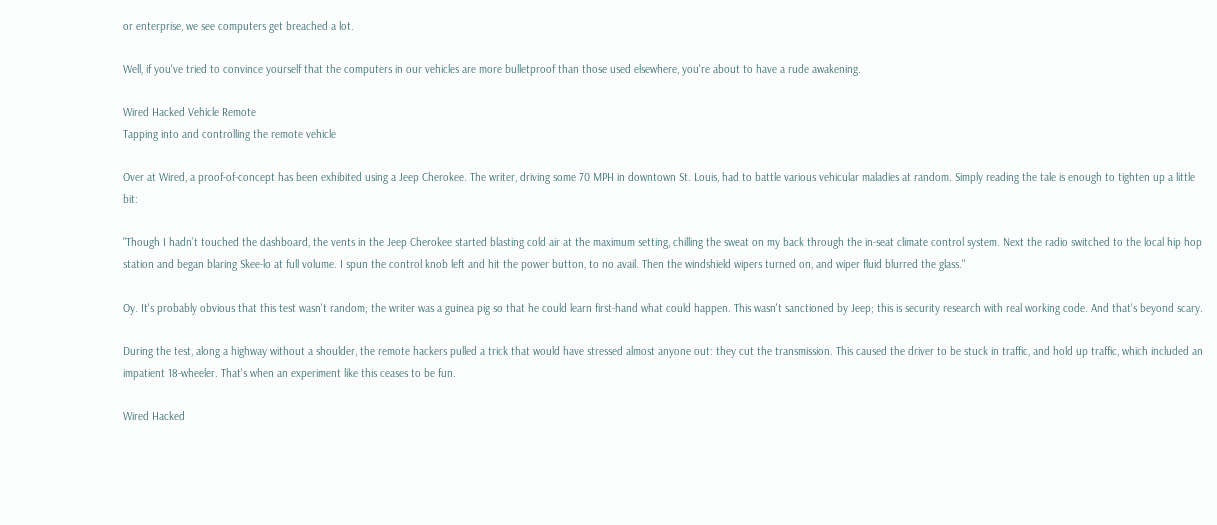or enterprise, we see computers get breached a lot.

Well, if you've tried to convince yourself that the computers in our vehicles are more bulletproof than those used elsewhere, you're about to have a rude awakening.

Wired Hacked Vehicle Remote
Tapping into and controlling the remote vehicle

Over at Wired, a proof-of-concept has been exhibited using a Jeep Cherokee. The writer, driving some 70 MPH in downtown St. Louis, had to battle various vehicular maladies at random. Simply reading the tale is enough to tighten up a little bit:

"Though I hadn’t touched the dashboard, the vents in the Jeep Cherokee started blasting cold air at the maximum setting, chilling the sweat on my back through the in-seat climate control system. Next the radio switched to the local hip hop station and began blaring Skee-lo at full volume. I spun the control knob left and hit the power button, to no avail. Then the windshield wipers turned on, and wiper fluid blurred the glass."

Oy. It's probably obvious that this test wasn't random; the writer was a guinea pig so that he could learn first-hand what could happen. This wasn't sanctioned by Jeep; this is security research with real working code. And that's beyond scary.

During the test, along a highway without a shoulder, the remote hackers pulled a trick that would have stressed almost anyone out: they cut the transmission. This caused the driver to be stuck in traffic, and hold up traffic, which included an impatient 18-wheeler. That's when an experiment like this ceases to be fun.

Wired Hacked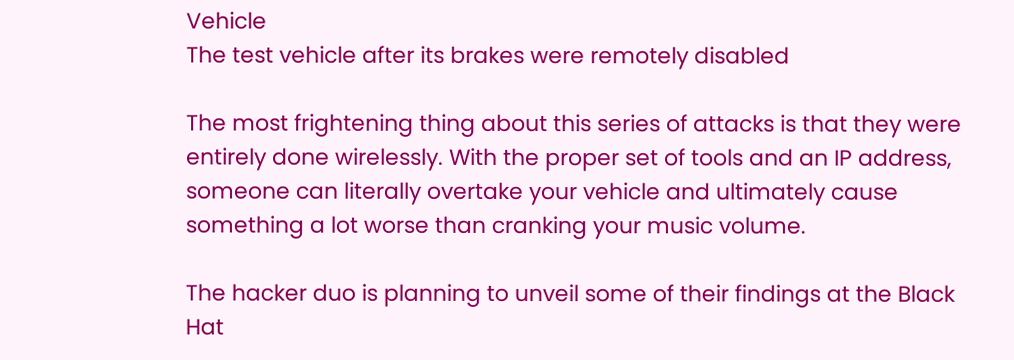Vehicle
The test vehicle after its brakes were remotely disabled

The most frightening thing about this series of attacks is that they were entirely done wirelessly. With the proper set of tools and an IP address, someone can literally overtake your vehicle and ultimately cause something a lot worse than cranking your music volume.

The hacker duo is planning to unveil some of their findings at the Black Hat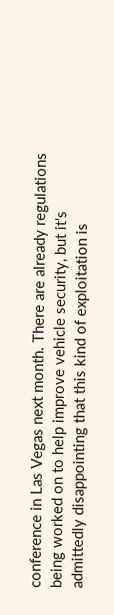conference in Las Vegas next month. There are already regulations being worked on to help improve vehicle security, but it's admittedly disappointing that this kind of exploitation is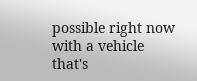possible right now with a vehicle that's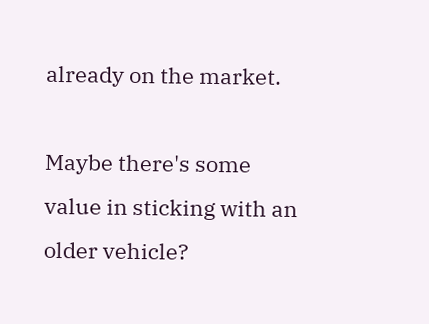already on the market.

Maybe there's some value in sticking with an older vehicle?